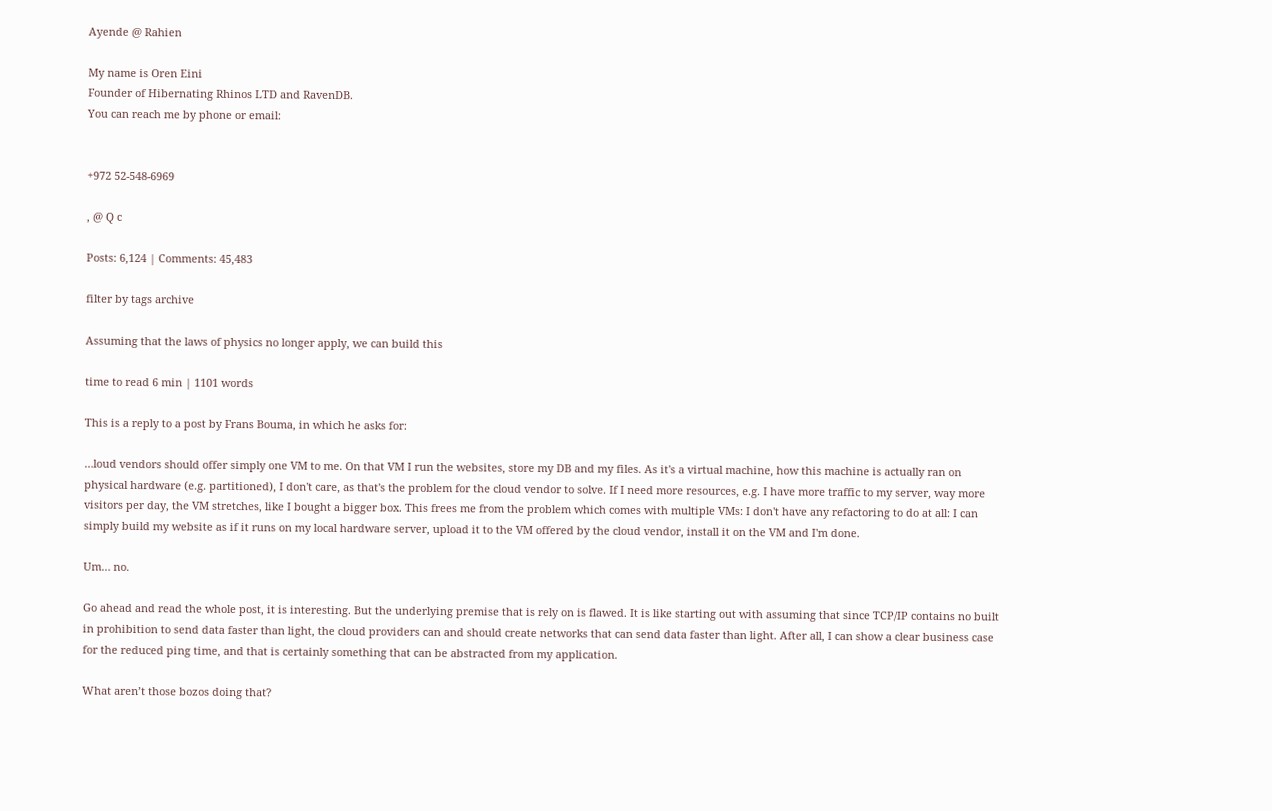Ayende @ Rahien

My name is Oren Eini
Founder of Hibernating Rhinos LTD and RavenDB.
You can reach me by phone or email:


+972 52-548-6969

, @ Q c

Posts: 6,124 | Comments: 45,483

filter by tags archive

Assuming that the laws of physics no longer apply, we can build this

time to read 6 min | 1101 words

This is a reply to a post by Frans Bouma, in which he asks for:

…loud vendors should offer simply one VM to me. On that VM I run the websites, store my DB and my files. As it's a virtual machine, how this machine is actually ran on physical hardware (e.g. partitioned), I don't care, as that's the problem for the cloud vendor to solve. If I need more resources, e.g. I have more traffic to my server, way more visitors per day, the VM stretches, like I bought a bigger box. This frees me from the problem which comes with multiple VMs: I don't have any refactoring to do at all: I can simply build my website as if it runs on my local hardware server, upload it to the VM offered by the cloud vendor, install it on the VM and I'm done.

Um… no.

Go ahead and read the whole post, it is interesting. But the underlying premise that is rely on is flawed. It is like starting out with assuming that since TCP/IP contains no built in prohibition to send data faster than light, the cloud providers can and should create networks that can send data faster than light. After all, I can show a clear business case for the reduced ping time, and that is certainly something that can be abstracted from my application.

What aren’t those bozos doing that?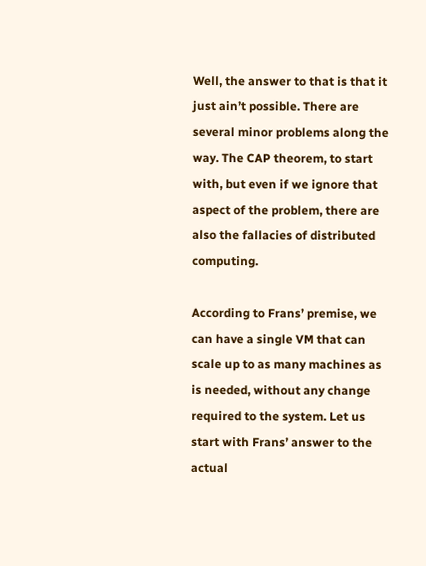Well, the answer to that is that it just ain’t possible. There are several minor problems along the way. The CAP theorem, to start with, but even if we ignore that aspect of the problem, there are also the fallacies of distributed computing.

According to Frans’ premise, we can have a single VM that can scale up to as many machines as is needed, without any change required to the system. Let us start with Frans’ answer to the actual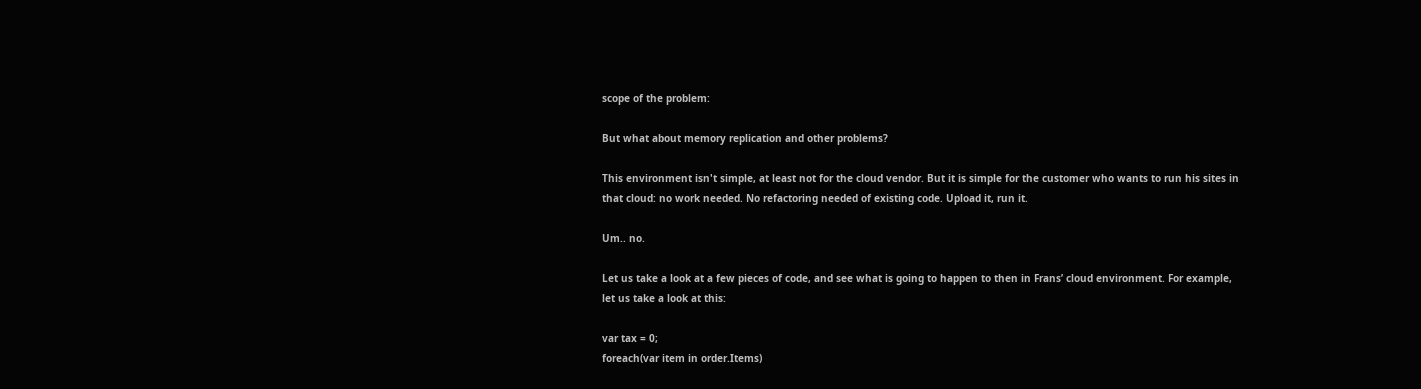scope of the problem:

But what about memory replication and other problems?

This environment isn't simple, at least not for the cloud vendor. But it is simple for the customer who wants to run his sites in that cloud: no work needed. No refactoring needed of existing code. Upload it, run it.

Um.. no.

Let us take a look at a few pieces of code, and see what is going to happen to then in Frans’ cloud environment. For example, let us take a look at this:

var tax = 0;
foreach(var item in order.Items)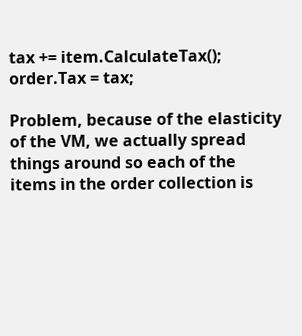tax += item.CalculateTax();
order.Tax = tax;

Problem, because of the elasticity of the VM, we actually spread things around so each of the items in the order collection is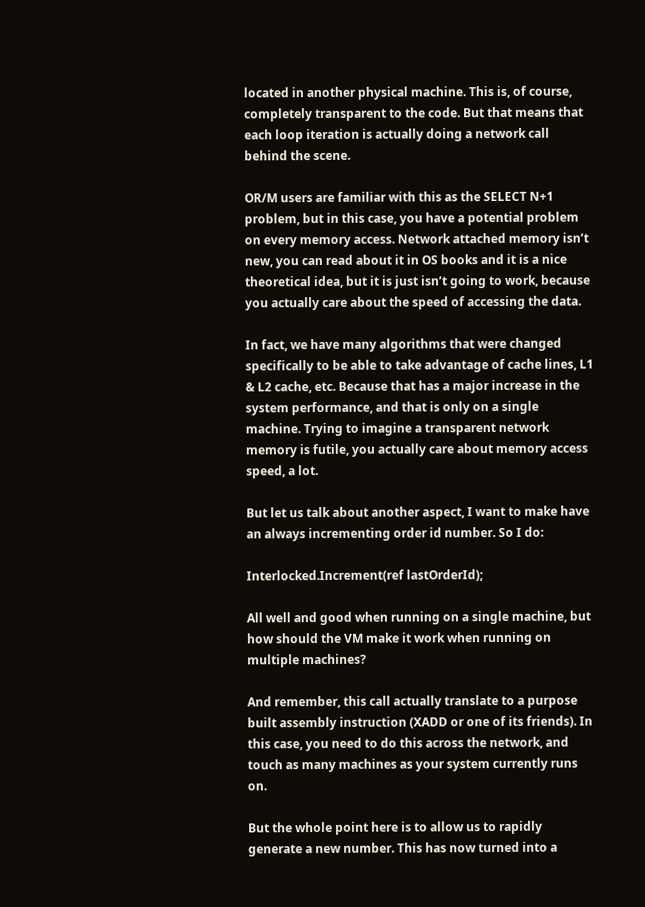located in another physical machine. This is, of course, completely transparent to the code. But that means that each loop iteration is actually doing a network call behind the scene.

OR/M users are familiar with this as the SELECT N+1 problem, but in this case, you have a potential problem on every memory access. Network attached memory isn’t new, you can read about it in OS books and it is a nice theoretical idea, but it is just isn’t going to work, because you actually care about the speed of accessing the data.

In fact, we have many algorithms that were changed specifically to be able to take advantage of cache lines, L1 & L2 cache, etc. Because that has a major increase in the system performance, and that is only on a single machine. Trying to imagine a transparent network memory is futile, you actually care about memory access speed, a lot.

But let us talk about another aspect, I want to make have an always incrementing order id number. So I do:

Interlocked.Increment(ref lastOrderId);

All well and good when running on a single machine, but how should the VM make it work when running on multiple machines?

And remember, this call actually translate to a purpose built assembly instruction (XADD or one of its friends). In this case, you need to do this across the network, and touch as many machines as your system currently runs on.

But the whole point here is to allow us to rapidly generate a new number. This has now turned into a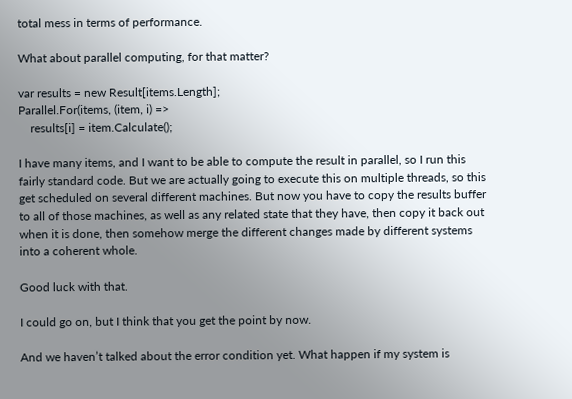total mess in terms of performance.

What about parallel computing, for that matter?

var results = new Result[items.Length];
Parallel.For(items, (item, i) =>
    results[i] = item.Calculate();

I have many items, and I want to be able to compute the result in parallel, so I run this fairly standard code. But we are actually going to execute this on multiple threads, so this get scheduled on several different machines. But now you have to copy the results buffer to all of those machines, as well as any related state that they have, then copy it back out when it is done, then somehow merge the different changes made by different systems into a coherent whole.

Good luck with that.

I could go on, but I think that you get the point by now.

And we haven’t talked about the error condition yet. What happen if my system is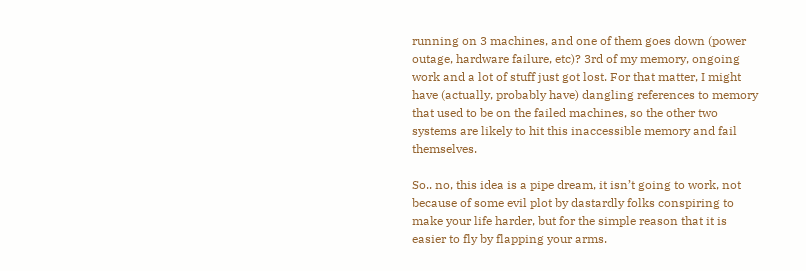running on 3 machines, and one of them goes down (power outage, hardware failure, etc)? 3rd of my memory, ongoing work and a lot of stuff just got lost. For that matter, I might have (actually, probably have) dangling references to memory that used to be on the failed machines, so the other two systems are likely to hit this inaccessible memory and fail themselves.

So.. no, this idea is a pipe dream, it isn’t going to work, not because of some evil plot by dastardly folks conspiring to make your life harder, but for the simple reason that it is easier to fly by flapping your arms.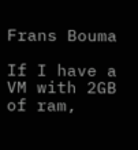Frans Bouma

If I have a VM with 2GB of ram,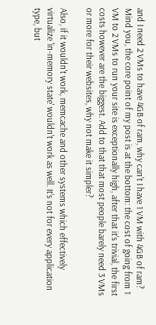and I need 2 VMs to have 4GB of ram, why can't I have 1 VM with 4GB of ram? Mind you, the core point of my post is at the bottom: the cost of going from 1 VM to 2 VMs to run your site is exceptionally high, after that it's trivial, the first costs however are the biggest. Add to that that most people barely need 3 VMs or more for their websites, why not make it simpler?

Also, if it wouldn't work, memcache and other systems which effectively virtualize 'in-memory state' wouldn't work as well. It's not for every application type, but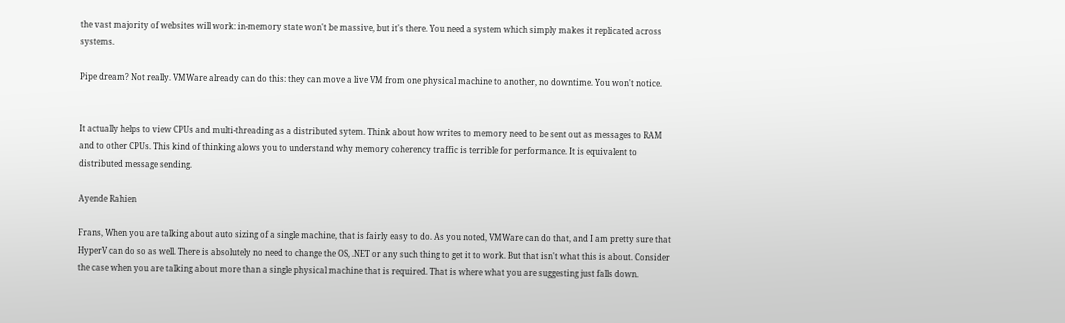the vast majority of websites will work: in-memory state won't be massive, but it's there. You need a system which simply makes it replicated across systems.

Pipe dream? Not really. VMWare already can do this: they can move a live VM from one physical machine to another, no downtime. You won't notice.


It actually helps to view CPUs and multi-threading as a distributed sytem. Think about how writes to memory need to be sent out as messages to RAM and to other CPUs. This kind of thinking alows you to understand why memory coherency traffic is terrible for performance. It is equivalent to distributed message sending.

Ayende Rahien

Frans, When you are talking about auto sizing of a single machine, that is fairly easy to do. As you noted, VMWare can do that, and I am pretty sure that HyperV can do so as well. There is absolutely no need to change the OS, .NET or any such thing to get it to work. But that isn't what this is about. Consider the case when you are talking about more than a single physical machine that is required. That is where what you are suggesting just falls down.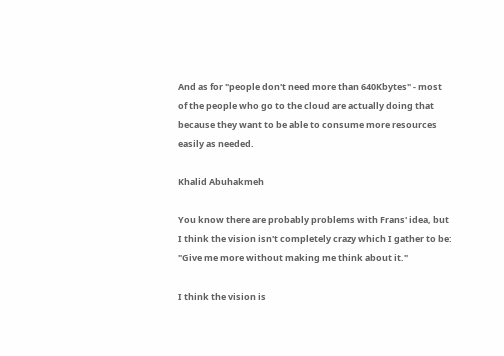And as for "people don't need more than 640Kbytes" - most of the people who go to the cloud are actually doing that because they want to be able to consume more resources easily as needed.

Khalid Abuhakmeh

You know there are probably problems with Frans' idea, but I think the vision isn't completely crazy which I gather to be: "Give me more without making me think about it."

I think the vision is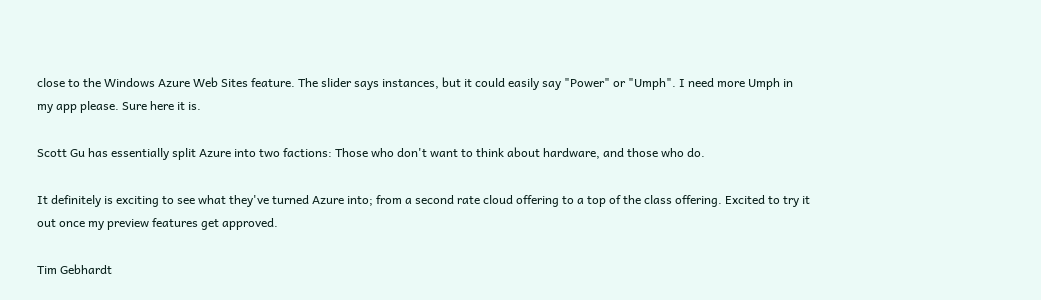close to the Windows Azure Web Sites feature. The slider says instances, but it could easily say "Power" or "Umph". I need more Umph in my app please. Sure here it is.

Scott Gu has essentially split Azure into two factions: Those who don't want to think about hardware, and those who do.

It definitely is exciting to see what they've turned Azure into; from a second rate cloud offering to a top of the class offering. Excited to try it out once my preview features get approved.

Tim Gebhardt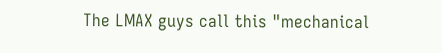The LMAX guys call this "mechanical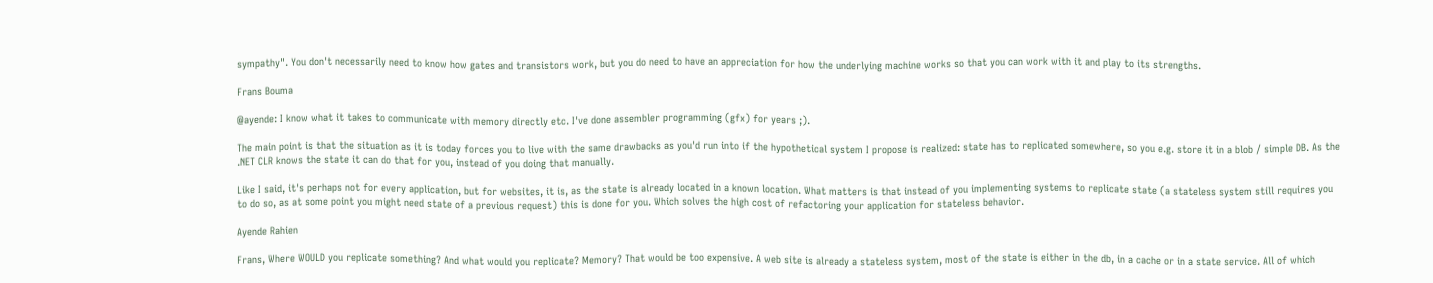sympathy". You don't necessarily need to know how gates and transistors work, but you do need to have an appreciation for how the underlying machine works so that you can work with it and play to its strengths.

Frans Bouma

@ayende: I know what it takes to communicate with memory directly etc. I've done assembler programming (gfx) for years ;).

The main point is that the situation as it is today forces you to live with the same drawbacks as you'd run into if the hypothetical system I propose is realized: state has to replicated somewhere, so you e.g. store it in a blob / simple DB. As the .NET CLR knows the state it can do that for you, instead of you doing that manually.

Like I said, it's perhaps not for every application, but for websites, it is, as the state is already located in a known location. What matters is that instead of you implementing systems to replicate state (a stateless system still requires you to do so, as at some point you might need state of a previous request) this is done for you. Which solves the high cost of refactoring your application for stateless behavior.

Ayende Rahien

Frans, Where WOULD you replicate something? And what would you replicate? Memory? That would be too expensive. A web site is already a stateless system, most of the state is either in the db, in a cache or in a state service. All of which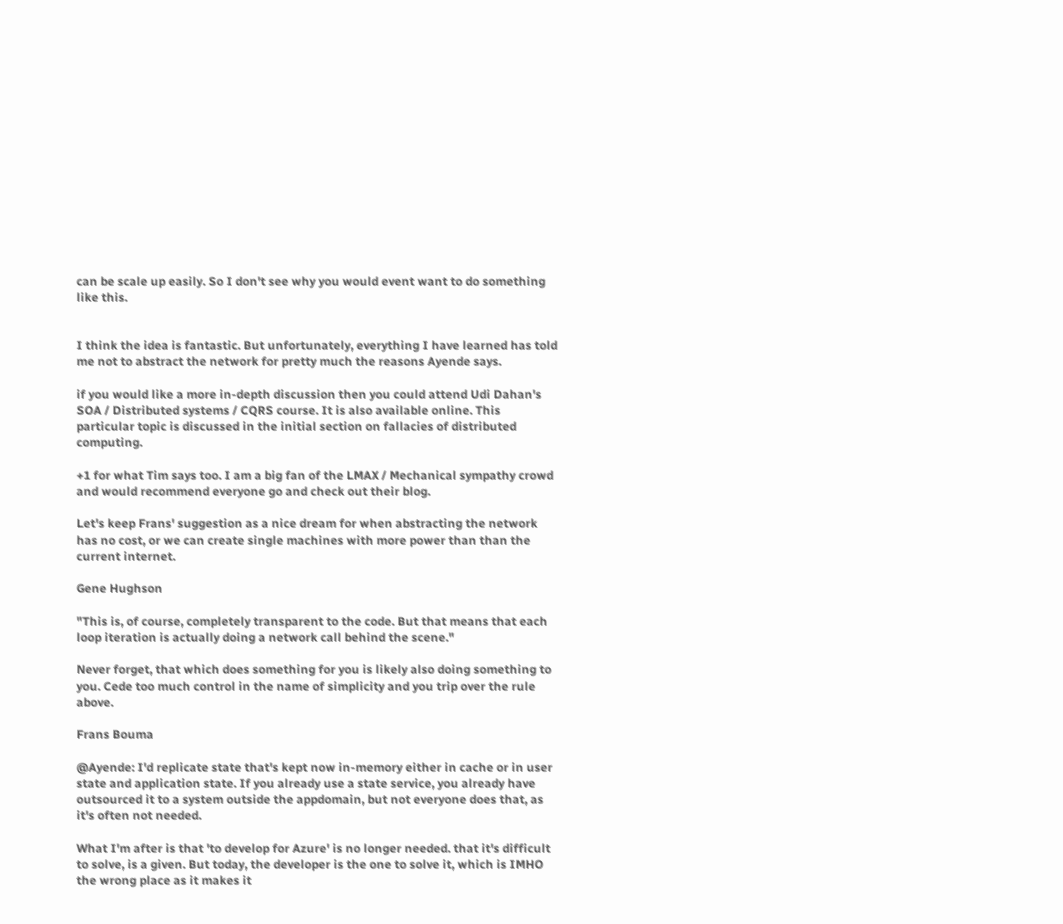can be scale up easily. So I don't see why you would event want to do something like this.


I think the idea is fantastic. But unfortunately, everything I have learned has told me not to abstract the network for pretty much the reasons Ayende says.

if you would like a more in-depth discussion then you could attend Udi Dahan's SOA / Distributed systems / CQRS course. It is also available online. This particular topic is discussed in the initial section on fallacies of distributed computing.

+1 for what Tim says too. I am a big fan of the LMAX / Mechanical sympathy crowd and would recommend everyone go and check out their blog.

Let's keep Frans' suggestion as a nice dream for when abstracting the network has no cost, or we can create single machines with more power than than the current internet.

Gene Hughson

"This is, of course, completely transparent to the code. But that means that each loop iteration is actually doing a network call behind the scene."

Never forget, that which does something for you is likely also doing something to you. Cede too much control in the name of simplicity and you trip over the rule above.

Frans Bouma

@Ayende: I'd replicate state that's kept now in-memory either in cache or in user state and application state. If you already use a state service, you already have outsourced it to a system outside the appdomain, but not everyone does that, as it's often not needed.

What I'm after is that 'to develop for Azure' is no longer needed. that it's difficult to solve, is a given. But today, the developer is the one to solve it, which is IMHO the wrong place as it makes it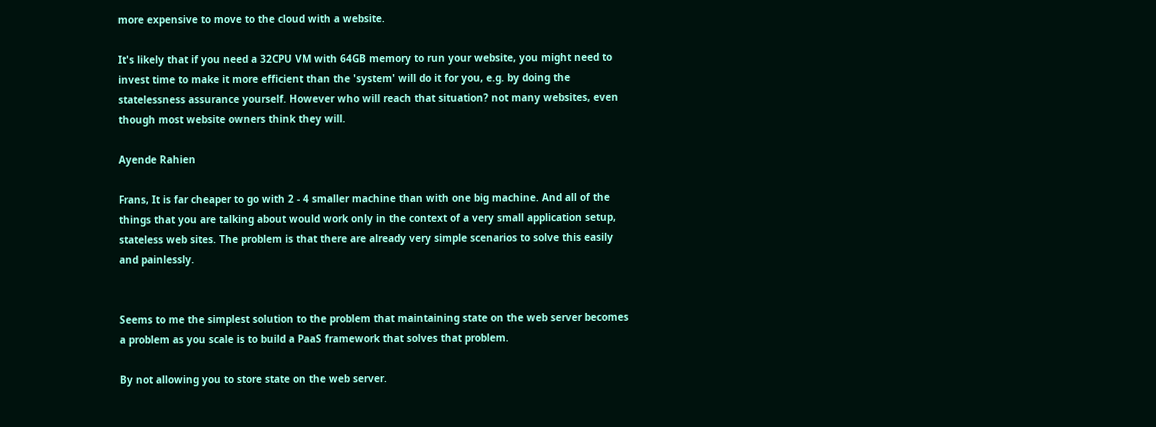more expensive to move to the cloud with a website.

It's likely that if you need a 32CPU VM with 64GB memory to run your website, you might need to invest time to make it more efficient than the 'system' will do it for you, e.g. by doing the statelessness assurance yourself. However who will reach that situation? not many websites, even though most website owners think they will.

Ayende Rahien

Frans, It is far cheaper to go with 2 - 4 smaller machine than with one big machine. And all of the things that you are talking about would work only in the context of a very small application setup, stateless web sites. The problem is that there are already very simple scenarios to solve this easily and painlessly.


Seems to me the simplest solution to the problem that maintaining state on the web server becomes a problem as you scale is to build a PaaS framework that solves that problem.

By not allowing you to store state on the web server.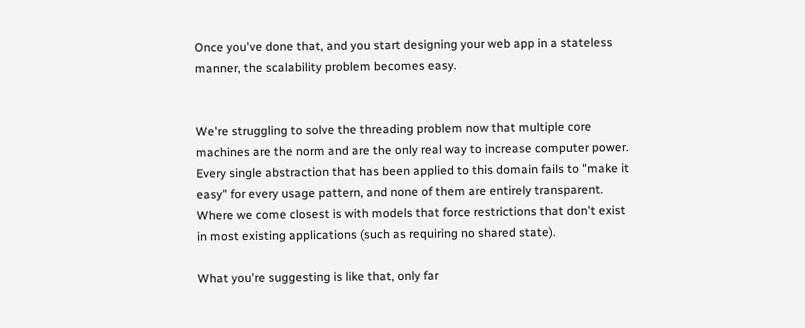Once you've done that, and you start designing your web app in a stateless manner, the scalability problem becomes easy.


We're struggling to solve the threading problem now that multiple core machines are the norm and are the only real way to increase computer power. Every single abstraction that has been applied to this domain fails to "make it easy" for every usage pattern, and none of them are entirely transparent. Where we come closest is with models that force restrictions that don't exist in most existing applications (such as requiring no shared state).

What you're suggesting is like that, only far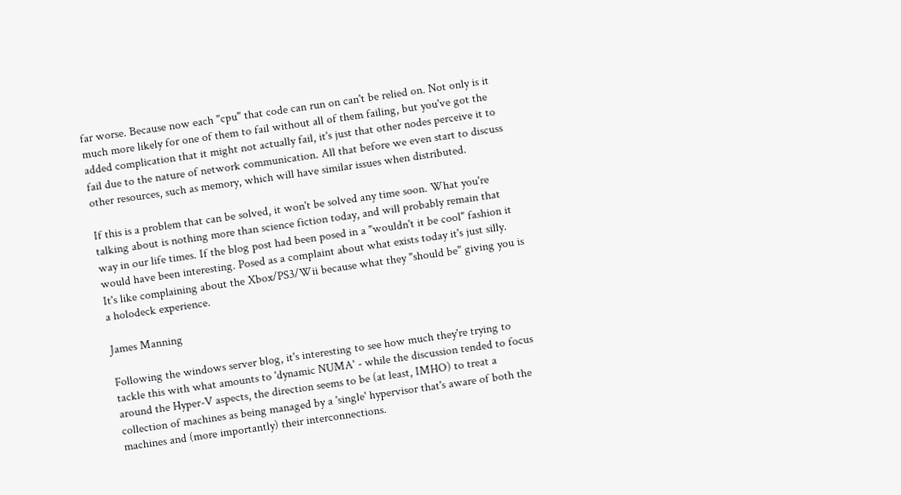far worse. Because now each "cpu" that code can run on can't be relied on. Not only is it much more likely for one of them to fail without all of them failing, but you've got the added complication that it might not actually fail, it's just that other nodes perceive it to fail due to the nature of network communication. All that before we even start to discuss other resources, such as memory, which will have similar issues when distributed.

If this is a problem that can be solved, it won't be solved any time soon. What you're talking about is nothing more than science fiction today, and will probably remain that way in our life times. If the blog post had been posed in a "wouldn't it be cool" fashion it would have been interesting. Posed as a complaint about what exists today it's just silly. It's like complaining about the Xbox/PS3/Wii because what they "should be" giving you is a holodeck experience.

James Manning

Following the windows server blog, it's interesting to see how much they're trying to tackle this with what amounts to 'dynamic NUMA' - while the discussion tended to focus around the Hyper-V aspects, the direction seems to be (at least, IMHO) to treat a collection of machines as being managed by a 'single' hypervisor that's aware of both the machines and (more importantly) their interconnections.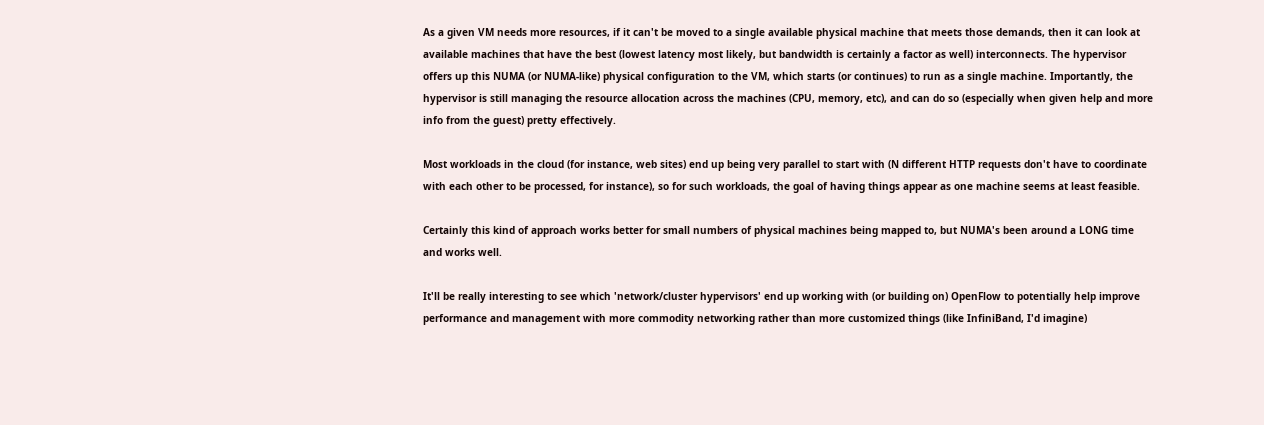As a given VM needs more resources, if it can't be moved to a single available physical machine that meets those demands, then it can look at available machines that have the best (lowest latency most likely, but bandwidth is certainly a factor as well) interconnects. The hypervisor offers up this NUMA (or NUMA-like) physical configuration to the VM, which starts (or continues) to run as a single machine. Importantly, the hypervisor is still managing the resource allocation across the machines (CPU, memory, etc), and can do so (especially when given help and more info from the guest) pretty effectively.

Most workloads in the cloud (for instance, web sites) end up being very parallel to start with (N different HTTP requests don't have to coordinate with each other to be processed, for instance), so for such workloads, the goal of having things appear as one machine seems at least feasible.

Certainly this kind of approach works better for small numbers of physical machines being mapped to, but NUMA's been around a LONG time and works well.

It'll be really interesting to see which 'network/cluster hypervisors' end up working with (or building on) OpenFlow to potentially help improve performance and management with more commodity networking rather than more customized things (like InfiniBand, I'd imagine)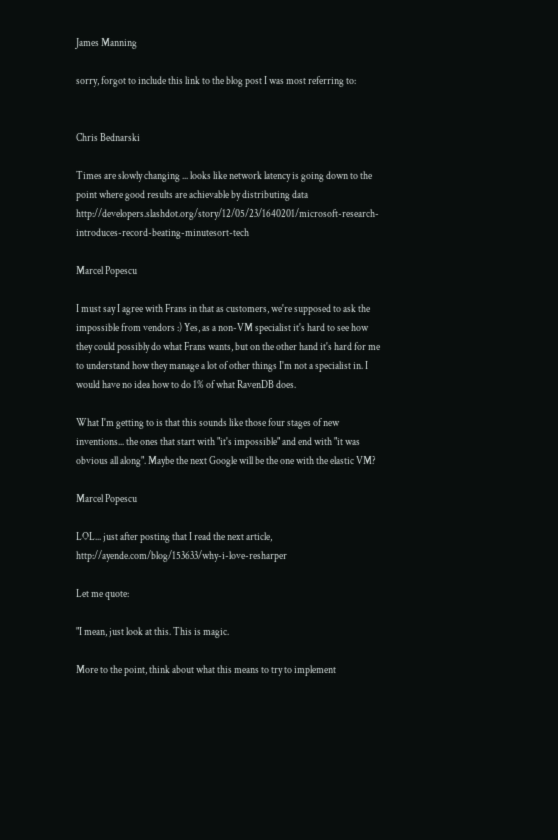James Manning

sorry, forgot to include this link to the blog post I was most referring to:


Chris Bednarski

Times are slowly changing ... looks like network latency is going down to the point where good results are achievable by distributing data http://developers.slashdot.org/story/12/05/23/1640201/microsoft-research-introduces-record-beating-minutesort-tech

Marcel Popescu

I must say I agree with Frans in that as customers, we're supposed to ask the impossible from vendors :) Yes, as a non-VM specialist it's hard to see how they could possibly do what Frans wants, but on the other hand it's hard for me to understand how they manage a lot of other things I'm not a specialist in. I would have no idea how to do 1% of what RavenDB does.

What I'm getting to is that this sounds like those four stages of new inventions... the ones that start with "it's impossible" and end with "it was obvious all along". Maybe the next Google will be the one with the elastic VM?

Marcel Popescu

LOL... just after posting that I read the next article, http://ayende.com/blog/153633/why-i-love-resharper

Let me quote:

"I mean, just look at this. This is magic.

More to the point, think about what this means to try to implement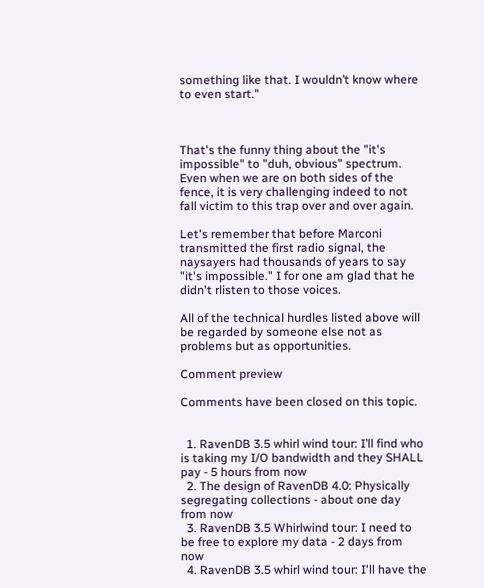something like that. I wouldn’t know where to even start."



That's the funny thing about the "it's impossible" to "duh, obvious" spectrum. Even when we are on both sides of the fence, it is very challenging indeed to not fall victim to this trap over and over again.

Let's remember that before Marconi transmitted the first radio signal, the naysayers had thousands of years to say "it's impossible." I for one am glad that he didn't rlisten to those voices.

All of the technical hurdles listed above will be regarded by someone else not as problems but as opportunities.

Comment preview

Comments have been closed on this topic.


  1. RavenDB 3.5 whirl wind tour: I’ll find who is taking my I/O bandwidth and they SHALL pay - 5 hours from now
  2. The design of RavenDB 4.0: Physically segregating collections - about one day from now
  3. RavenDB 3.5 Whirlwind tour: I need to be free to explore my data - 2 days from now
  4. RavenDB 3.5 whirl wind tour: I'll have the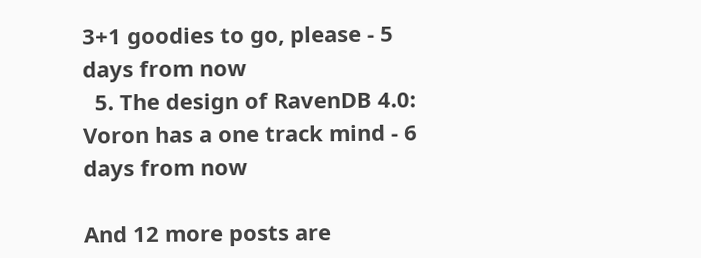3+1 goodies to go, please - 5 days from now
  5. The design of RavenDB 4.0: Voron has a one track mind - 6 days from now

And 12 more posts are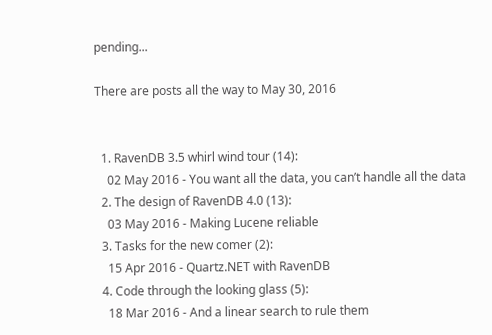pending...

There are posts all the way to May 30, 2016


  1. RavenDB 3.5 whirl wind tour (14):
    02 May 2016 - You want all the data, you can’t handle all the data
  2. The design of RavenDB 4.0 (13):
    03 May 2016 - Making Lucene reliable
  3. Tasks for the new comer (2):
    15 Apr 2016 - Quartz.NET with RavenDB
  4. Code through the looking glass (5):
    18 Mar 2016 - And a linear search to rule them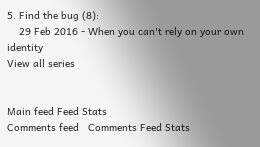5. Find the bug (8):
    29 Feb 2016 - When you can't rely on your own identity
View all series


Main feed Feed Stats
Comments feed   Comments Feed Stats